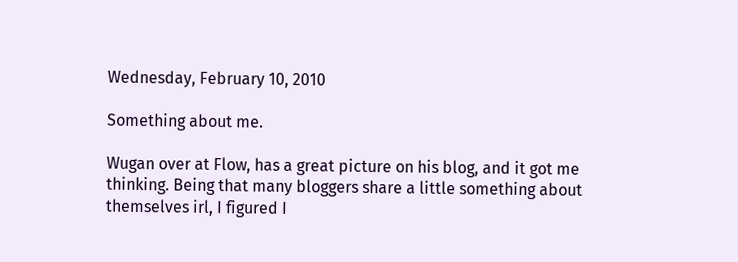Wednesday, February 10, 2010

Something about me.

Wugan over at Flow, has a great picture on his blog, and it got me thinking. Being that many bloggers share a little something about themselves irl, I figured I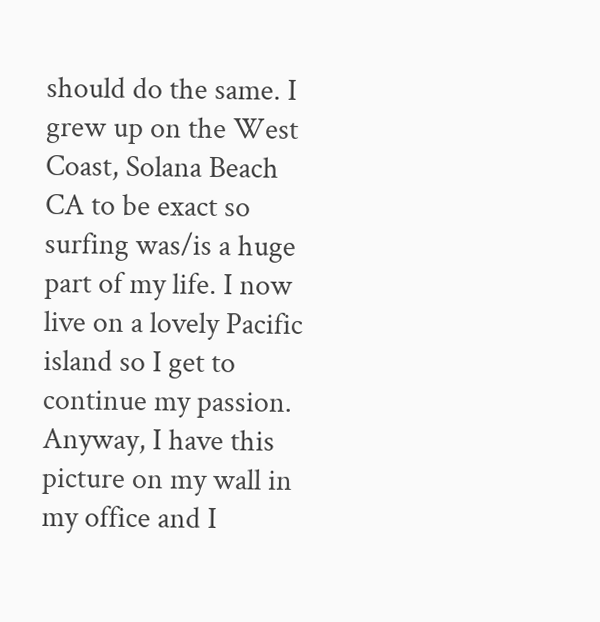should do the same. I grew up on the West Coast, Solana Beach CA to be exact so surfing was/is a huge part of my life. I now live on a lovely Pacific island so I get to continue my passion. Anyway, I have this picture on my wall in my office and I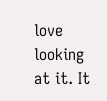love looking at it. It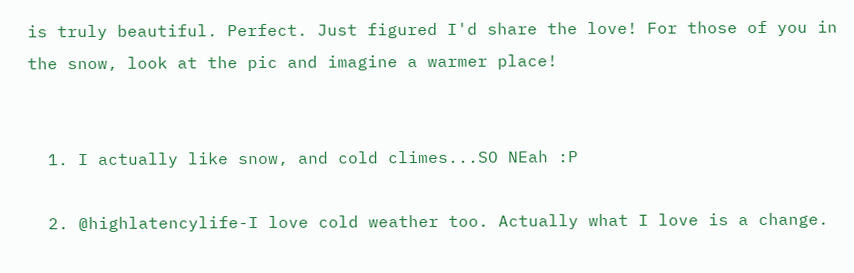is truly beautiful. Perfect. Just figured I'd share the love! For those of you in the snow, look at the pic and imagine a warmer place!


  1. I actually like snow, and cold climes...SO NEah :P

  2. @highlatencylife-I love cold weather too. Actually what I love is a change.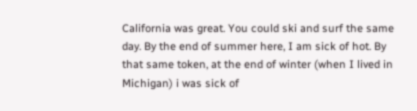California was great. You could ski and surf the same day. By the end of summer here, I am sick of hot. By that same token, at the end of winter (when I lived in Michigan) i was sick of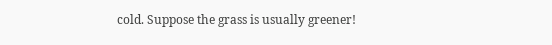cold. Suppose the grass is usually greener!